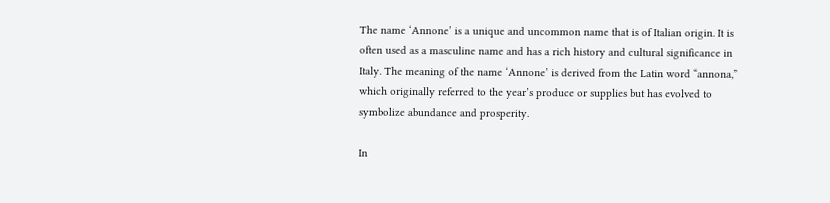The name ‘Annone’ is a unique and uncommon name that is of Italian origin. It is often used as a masculine name and has a rich history and cultural significance in Italy. The meaning of the name ‘Annone’ is derived from the Latin word “annona,” which originally referred to the year’s produce or supplies but has evolved to symbolize abundance and prosperity.

In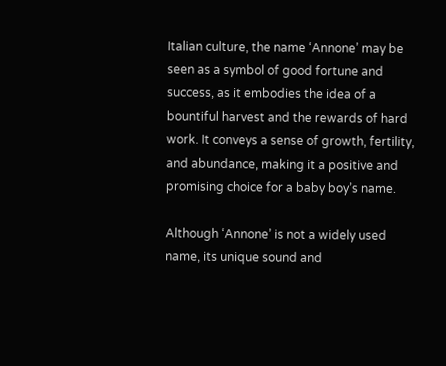Italian culture, the name ‘Annone’ may be seen as a symbol of good fortune and success, as it embodies the idea of a bountiful harvest and the rewards of hard work. It conveys a sense of growth, fertility, and abundance, making it a positive and promising choice for a baby boy’s name.

Although ‘Annone’ is not a widely used name, its unique sound and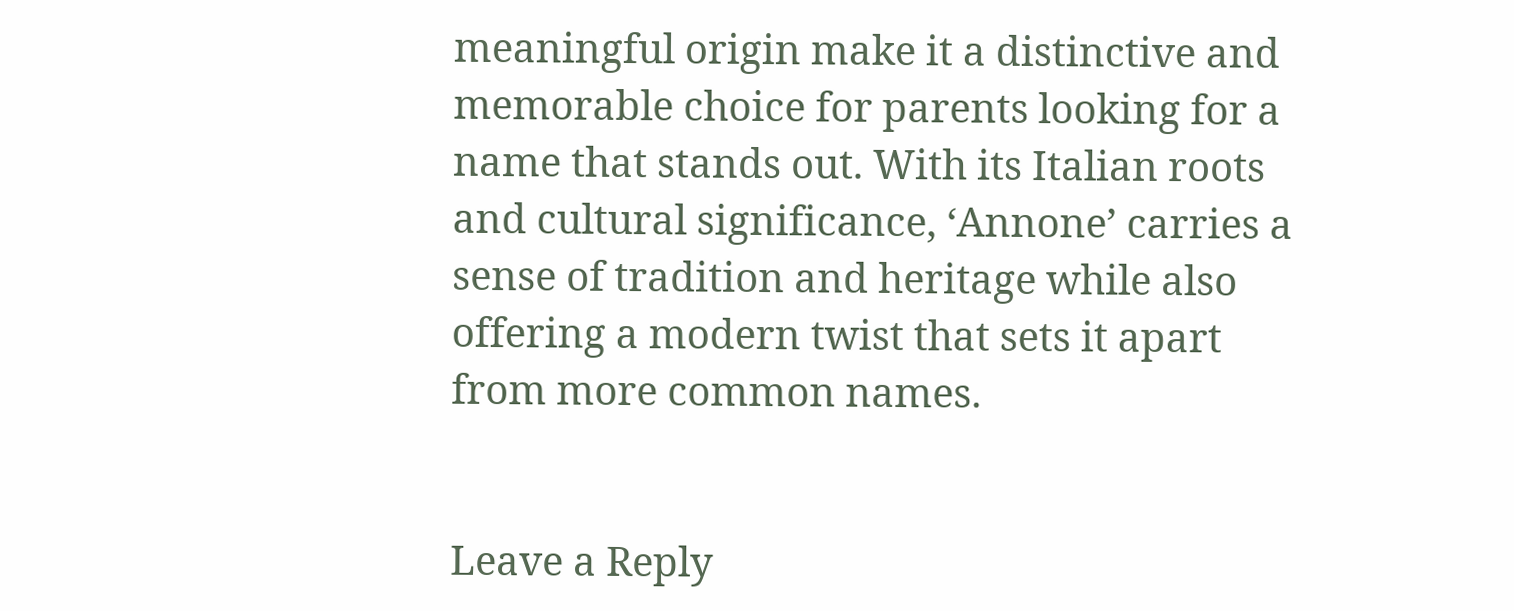meaningful origin make it a distinctive and memorable choice for parents looking for a name that stands out. With its Italian roots and cultural significance, ‘Annone’ carries a sense of tradition and heritage while also offering a modern twist that sets it apart from more common names.


Leave a Reply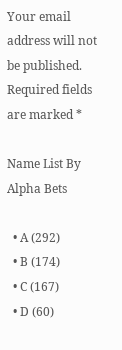Your email address will not be published. Required fields are marked *

Name List By Alpha Bets

  • A (292)
  • B (174)
  • C (167)
  • D (60)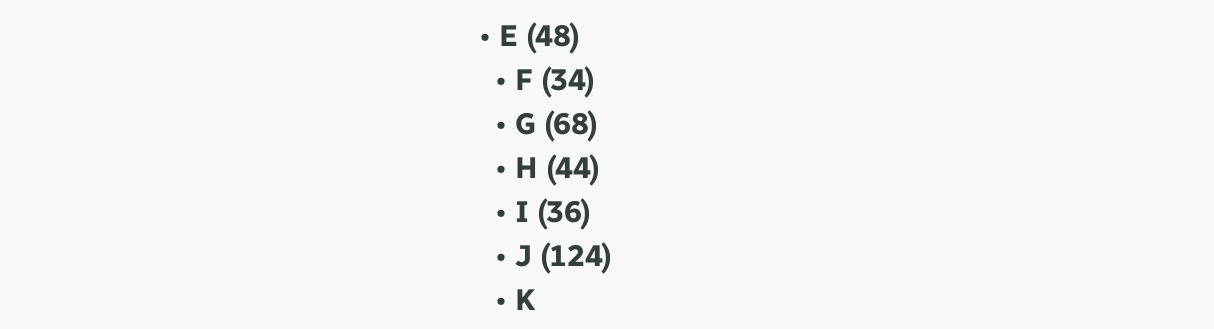• E (48)
  • F (34)
  • G (68)
  • H (44)
  • I (36)
  • J (124)
  • K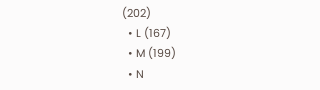(202)
  • L (167)
  • M (199)
  • N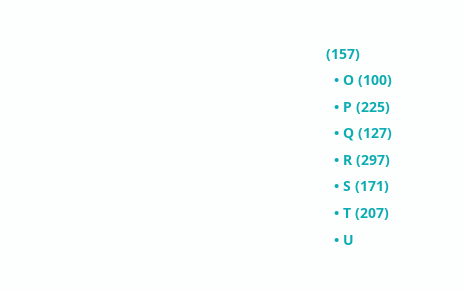(157)
  • O (100)
  • P (225)
  • Q (127)
  • R (297)
  • S (171)
  • T (207)
  • U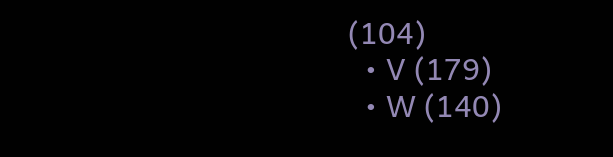(104)
  • V (179)
  • W (140)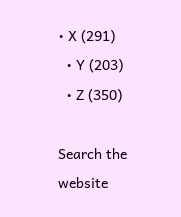• X (291)
  • Y (203)
  • Z (350)

Search the website